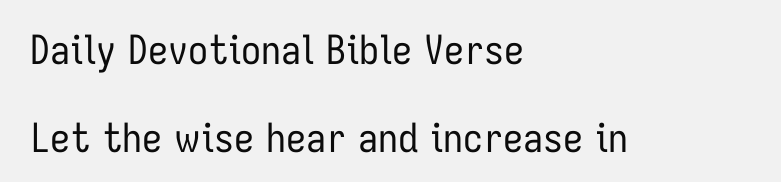Daily Devotional Bible Verse

Let the wise hear and increase in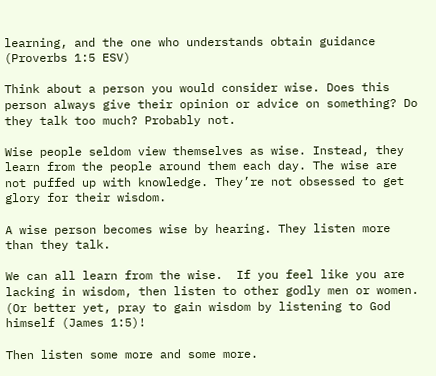learning, and the one who understands obtain guidance
(Proverbs 1:5 ESV)

Think about a person you would consider wise. Does this person always give their opinion or advice on something? Do they talk too much? Probably not.

Wise people seldom view themselves as wise. Instead, they learn from the people around them each day. The wise are not puffed up with knowledge. They’re not obsessed to get glory for their wisdom.

A wise person becomes wise by hearing. They listen more than they talk.

We can all learn from the wise.  If you feel like you are lacking in wisdom, then listen to other godly men or women. (Or better yet, pray to gain wisdom by listening to God himself (James 1:5)!

Then listen some more and some more.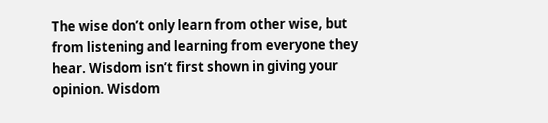The wise don’t only learn from other wise, but from listening and learning from everyone they hear. Wisdom isn’t first shown in giving your opinion. Wisdom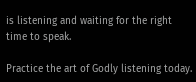is listening and waiting for the right time to speak.

Practice the art of Godly listening today.